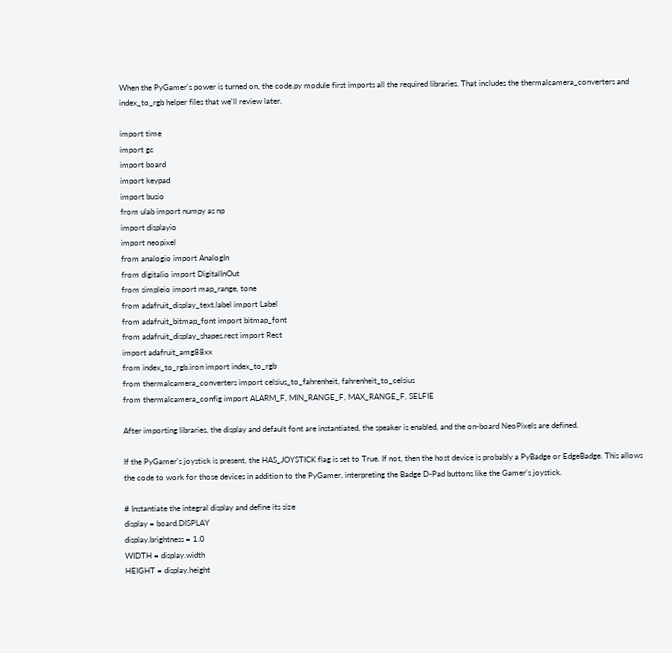When the PyGamer's power is turned on, the code.py module first imports all the required libraries. That includes the thermalcamera_converters and index_to_rgb helper files that we'll review later.

import time
import gc
import board
import keypad
import busio
from ulab import numpy as np
import displayio
import neopixel
from analogio import AnalogIn
from digitalio import DigitalInOut
from simpleio import map_range, tone
from adafruit_display_text.label import Label
from adafruit_bitmap_font import bitmap_font
from adafruit_display_shapes.rect import Rect
import adafruit_amg88xx
from index_to_rgb.iron import index_to_rgb
from thermalcamera_converters import celsius_to_fahrenheit, fahrenheit_to_celsius
from thermalcamera_config import ALARM_F, MIN_RANGE_F, MAX_RANGE_F, SELFIE

After importing libraries, the display and default font are instantiated, the speaker is enabled, and the on-board NeoPixels are defined.

If the PyGamer's joystick is present, the HAS_JOYSTICK flag is set to True. If not, then the host device is probably a PyBadge or EdgeBadge. This allows the code to work for those devices in addition to the PyGamer, interpreting the Badge D-Pad buttons like the Gamer's joystick.

# Instantiate the integral display and define its size
display = board.DISPLAY
display.brightness = 1.0
WIDTH = display.width
HEIGHT = display.height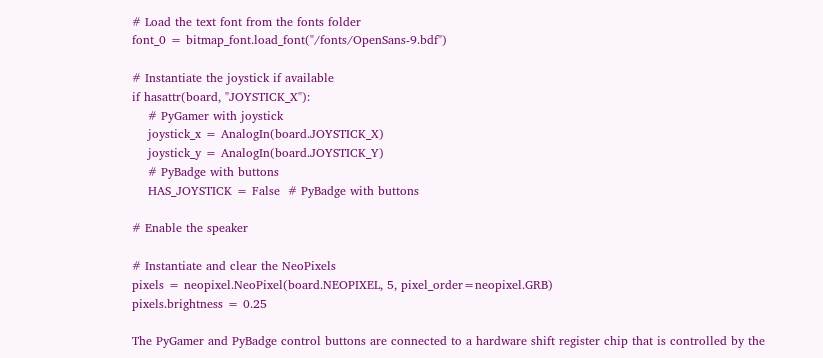# Load the text font from the fonts folder
font_0 = bitmap_font.load_font("/fonts/OpenSans-9.bdf")

# Instantiate the joystick if available
if hasattr(board, "JOYSTICK_X"):
    # PyGamer with joystick
    joystick_x = AnalogIn(board.JOYSTICK_X)
    joystick_y = AnalogIn(board.JOYSTICK_Y)
    # PyBadge with buttons
    HAS_JOYSTICK = False  # PyBadge with buttons

# Enable the speaker

# Instantiate and clear the NeoPixels
pixels = neopixel.NeoPixel(board.NEOPIXEL, 5, pixel_order=neopixel.GRB)
pixels.brightness = 0.25

The PyGamer and PyBadge control buttons are connected to a hardware shift register chip that is controlled by the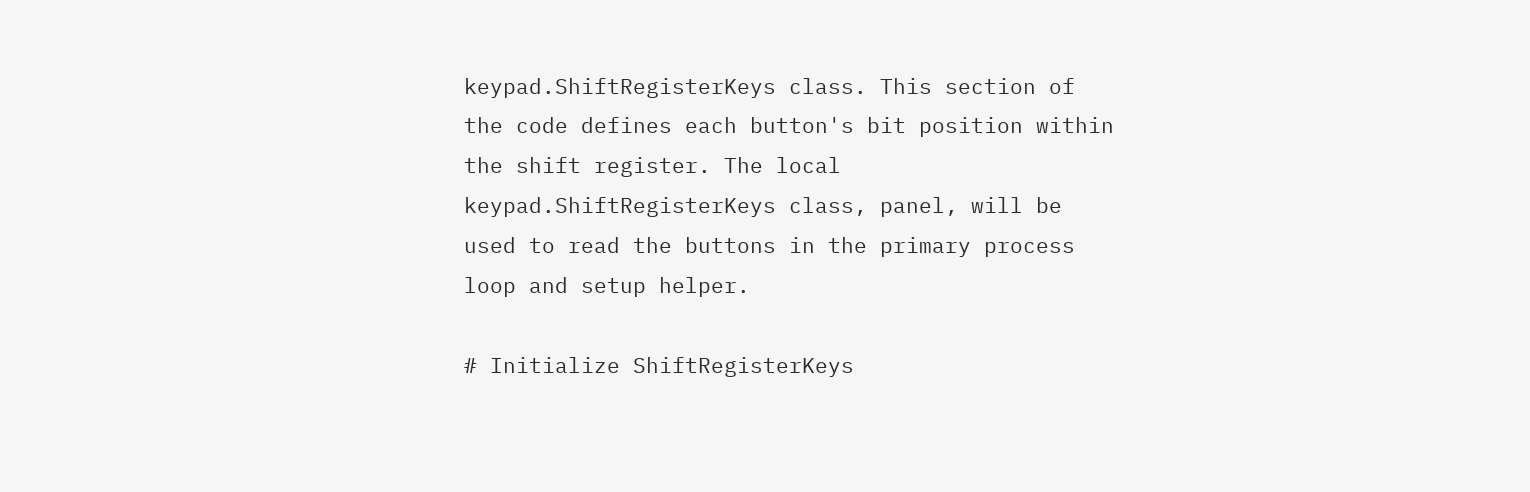keypad.ShiftRegisterKeys class. This section of the code defines each button's bit position within the shift register. The local keypad.ShiftRegisterKeys class, panel, will be used to read the buttons in the primary process loop and setup helper.

# Initialize ShiftRegisterKeys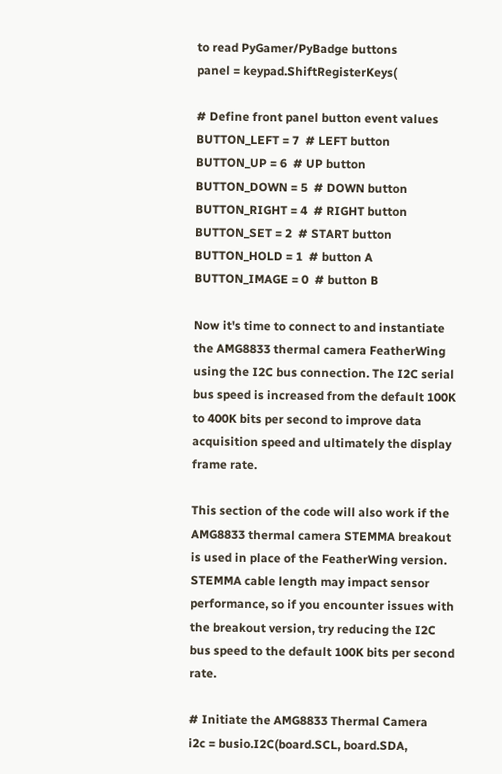to read PyGamer/PyBadge buttons
panel = keypad.ShiftRegisterKeys(

# Define front panel button event values
BUTTON_LEFT = 7  # LEFT button
BUTTON_UP = 6  # UP button
BUTTON_DOWN = 5  # DOWN button
BUTTON_RIGHT = 4  # RIGHT button
BUTTON_SET = 2  # START button
BUTTON_HOLD = 1  # button A
BUTTON_IMAGE = 0  # button B

Now it's time to connect to and instantiate the AMG8833 thermal camera FeatherWing using the I2C bus connection. The I2C serial bus speed is increased from the default 100K to 400K bits per second to improve data acquisition speed and ultimately the display frame rate.

This section of the code will also work if the AMG8833 thermal camera STEMMA breakout is used in place of the FeatherWing version. STEMMA cable length may impact sensor performance, so if you encounter issues with the breakout version, try reducing the I2C bus speed to the default 100K bits per second rate.

# Initiate the AMG8833 Thermal Camera
i2c = busio.I2C(board.SCL, board.SDA,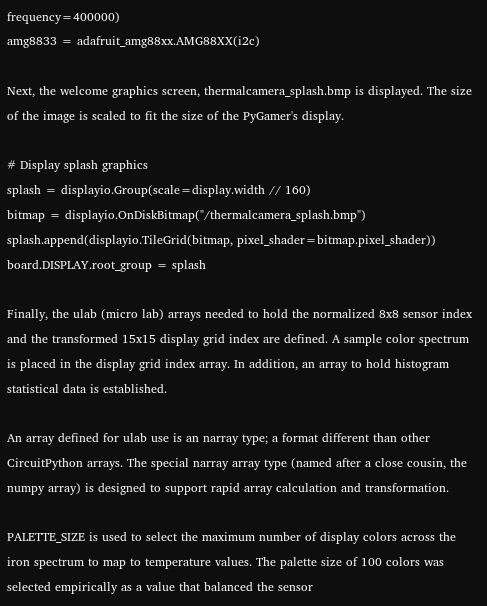frequency=400000)
amg8833 = adafruit_amg88xx.AMG88XX(i2c)

Next, the welcome graphics screen, thermalcamera_splash.bmp is displayed. The size of the image is scaled to fit the size of the PyGamer's display.

# Display splash graphics
splash = displayio.Group(scale=display.width // 160)
bitmap = displayio.OnDiskBitmap("/thermalcamera_splash.bmp")
splash.append(displayio.TileGrid(bitmap, pixel_shader=bitmap.pixel_shader))
board.DISPLAY.root_group = splash

Finally, the ulab (micro lab) arrays needed to hold the normalized 8x8 sensor index and the transformed 15x15 display grid index are defined. A sample color spectrum is placed in the display grid index array. In addition, an array to hold histogram statistical data is established.

An array defined for ulab use is an narray type; a format different than other CircuitPython arrays. The special narray array type (named after a close cousin, the numpy array) is designed to support rapid array calculation and transformation.

PALETTE_SIZE is used to select the maximum number of display colors across the iron spectrum to map to temperature values. The palette size of 100 colors was selected empirically as a value that balanced the sensor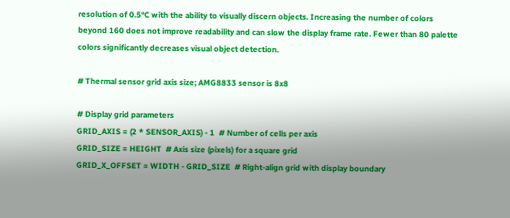resolution of 0.5°C with the ability to visually discern objects. Increasing the number of colors beyond 160 does not improve readability and can slow the display frame rate. Fewer than 80 palette colors significantly decreases visual object detection.

# Thermal sensor grid axis size; AMG8833 sensor is 8x8

# Display grid parameters
GRID_AXIS = (2 * SENSOR_AXIS) - 1  # Number of cells per axis
GRID_SIZE = HEIGHT  # Axis size (pixels) for a square grid
GRID_X_OFFSET = WIDTH - GRID_SIZE  # Right-align grid with display boundary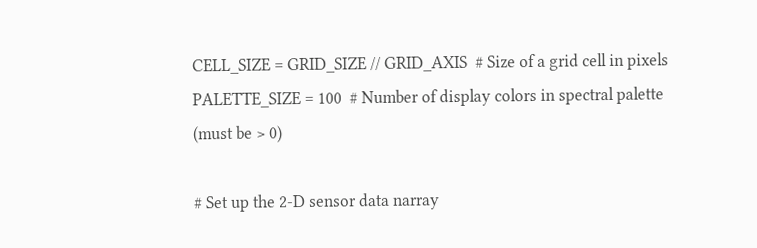CELL_SIZE = GRID_SIZE // GRID_AXIS  # Size of a grid cell in pixels
PALETTE_SIZE = 100  # Number of display colors in spectral palette (must be > 0)

# Set up the 2-D sensor data narray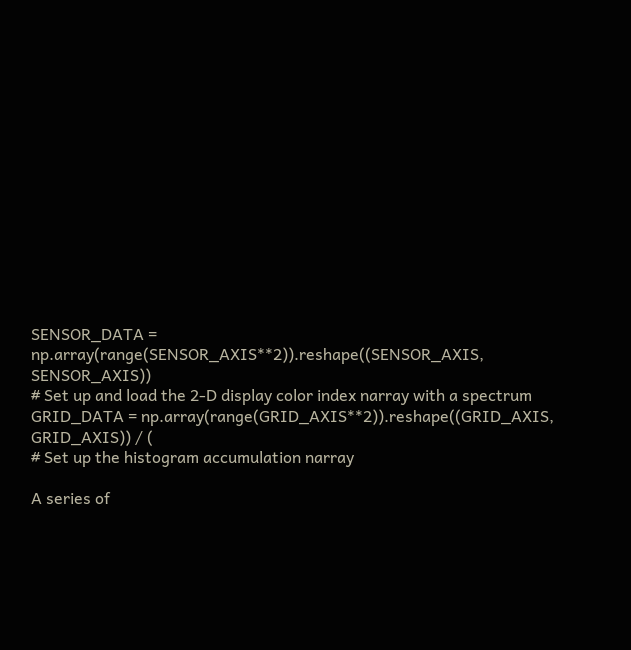SENSOR_DATA = np.array(range(SENSOR_AXIS**2)).reshape((SENSOR_AXIS, SENSOR_AXIS))
# Set up and load the 2-D display color index narray with a spectrum
GRID_DATA = np.array(range(GRID_AXIS**2)).reshape((GRID_AXIS, GRID_AXIS)) / (
# Set up the histogram accumulation narray

A series of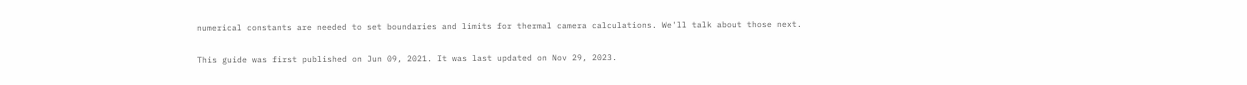numerical constants are needed to set boundaries and limits for thermal camera calculations. We'll talk about those next.

This guide was first published on Jun 09, 2021. It was last updated on Nov 29, 2023.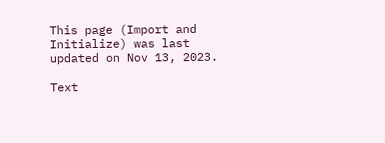This page (Import and Initialize) was last updated on Nov 13, 2023.

Text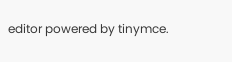editor powered by tinymce.